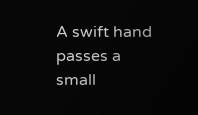A swift hand passes a small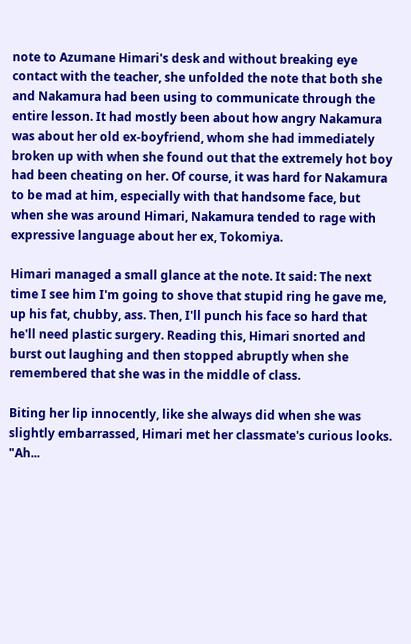note to Azumane Himari's desk and without breaking eye contact with the teacher, she unfolded the note that both she and Nakamura had been using to communicate through the entire lesson. It had mostly been about how angry Nakamura was about her old ex-boyfriend, whom she had immediately broken up with when she found out that the extremely hot boy had been cheating on her. Of course, it was hard for Nakamura to be mad at him, especially with that handsome face, but when she was around Himari, Nakamura tended to rage with expressive language about her ex, Tokomiya.

Himari managed a small glance at the note. It said: The next time I see him I'm going to shove that stupid ring he gave me, up his fat, chubby, ass. Then, I'll punch his face so hard that he'll need plastic surgery. Reading this, Himari snorted and burst out laughing and then stopped abruptly when she remembered that she was in the middle of class.

Biting her lip innocently, like she always did when she was slightly embarrassed, Himari met her classmate's curious looks. "Ah...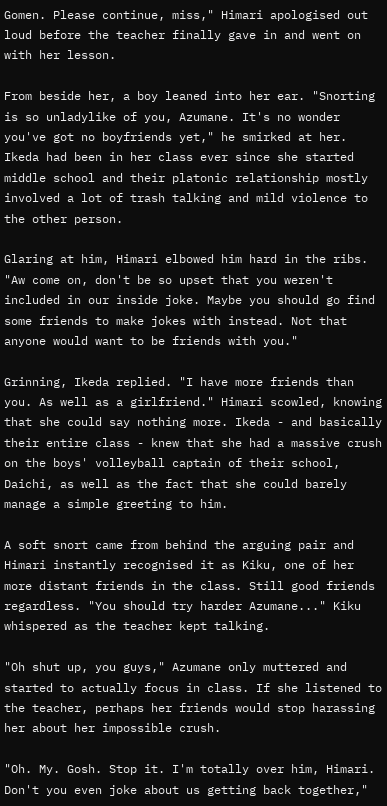Gomen. Please continue, miss," Himari apologised out loud before the teacher finally gave in and went on with her lesson.

From beside her, a boy leaned into her ear. "Snorting is so unladylike of you, Azumane. It's no wonder you've got no boyfriends yet," he smirked at her. Ikeda had been in her class ever since she started middle school and their platonic relationship mostly involved a lot of trash talking and mild violence to the other person.

Glaring at him, Himari elbowed him hard in the ribs. "Aw come on, don't be so upset that you weren't included in our inside joke. Maybe you should go find some friends to make jokes with instead. Not that anyone would want to be friends with you."

Grinning, Ikeda replied. "I have more friends than you. As well as a girlfriend." Himari scowled, knowing that she could say nothing more. Ikeda - and basically their entire class - knew that she had a massive crush on the boys' volleyball captain of their school, Daichi, as well as the fact that she could barely manage a simple greeting to him.

A soft snort came from behind the arguing pair and Himari instantly recognised it as Kiku, one of her more distant friends in the class. Still good friends regardless. "You should try harder Azumane..." Kiku whispered as the teacher kept talking.

"Oh shut up, you guys," Azumane only muttered and started to actually focus in class. If she listened to the teacher, perhaps her friends would stop harassing her about her impossible crush.

"Oh. My. Gosh. Stop it. I'm totally over him, Himari. Don't you even joke about us getting back together,"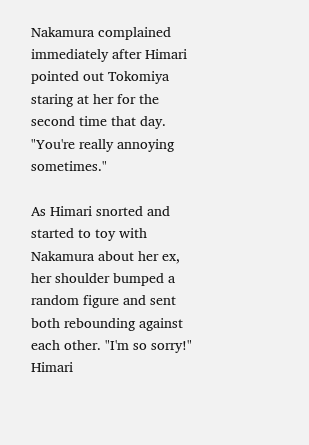Nakamura complained immediately after Himari pointed out Tokomiya staring at her for the second time that day. "You're really annoying sometimes."

As Himari snorted and started to toy with Nakamura about her ex, her shoulder bumped a random figure and sent both rebounding against each other. "I'm so sorry!" Himari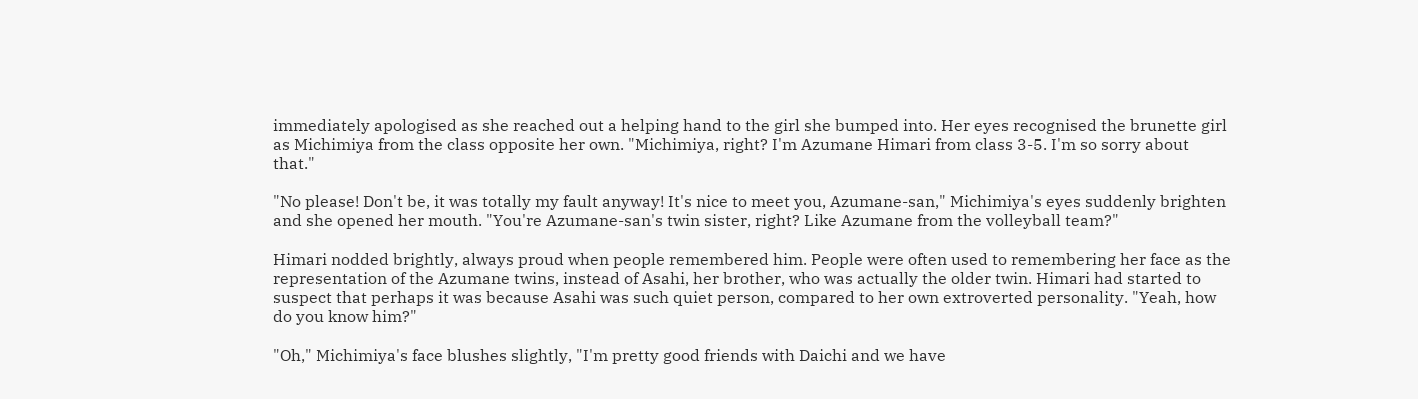immediately apologised as she reached out a helping hand to the girl she bumped into. Her eyes recognised the brunette girl as Michimiya from the class opposite her own. "Michimiya, right? I'm Azumane Himari from class 3-5. I'm so sorry about that."

"No please! Don't be, it was totally my fault anyway! It's nice to meet you, Azumane-san," Michimiya's eyes suddenly brighten and she opened her mouth. "You're Azumane-san's twin sister, right? Like Azumane from the volleyball team?"

Himari nodded brightly, always proud when people remembered him. People were often used to remembering her face as the representation of the Azumane twins, instead of Asahi, her brother, who was actually the older twin. Himari had started to suspect that perhaps it was because Asahi was such quiet person, compared to her own extroverted personality. "Yeah, how do you know him?"

"Oh," Michimiya's face blushes slightly, "I'm pretty good friends with Daichi and we have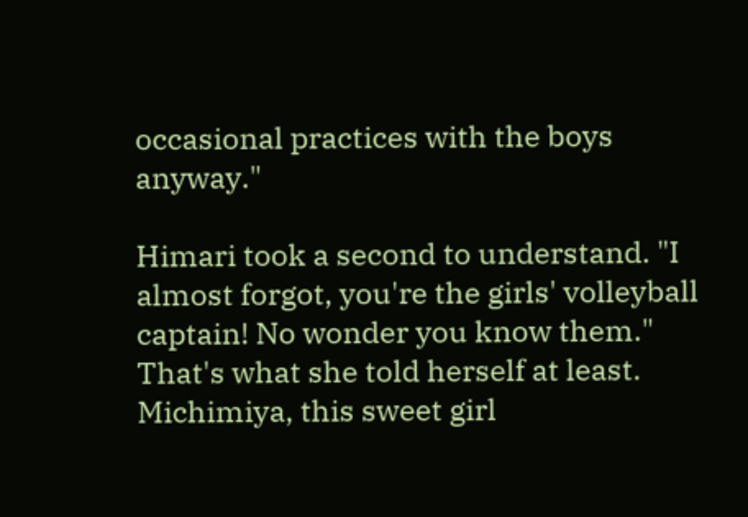occasional practices with the boys anyway."

Himari took a second to understand. "I almost forgot, you're the girls' volleyball captain! No wonder you know them." That's what she told herself at least. Michimiya, this sweet girl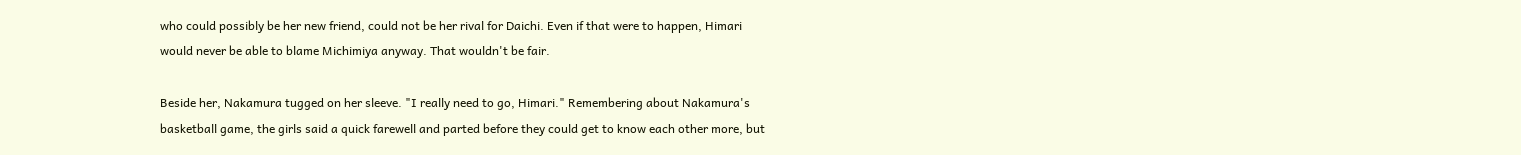who could possibly be her new friend, could not be her rival for Daichi. Even if that were to happen, Himari would never be able to blame Michimiya anyway. That wouldn't be fair.

Beside her, Nakamura tugged on her sleeve. "I really need to go, Himari." Remembering about Nakamura's basketball game, the girls said a quick farewell and parted before they could get to know each other more, but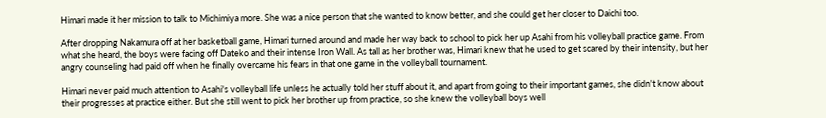Himari made it her mission to talk to Michimiya more. She was a nice person that she wanted to know better, and she could get her closer to Daichi too.

After dropping Nakamura off at her basketball game, Himari turned around and made her way back to school to pick her up Asahi from his volleyball practice game. From what she heard, the boys were facing off Dateko and their intense Iron Wall. As tall as her brother was, Himari knew that he used to get scared by their intensity, but her angry counseling had paid off when he finally overcame his fears in that one game in the volleyball tournament.

Himari never paid much attention to Asahi's volleyball life unless he actually told her stuff about it, and apart from going to their important games, she didn't know about their progresses at practice either. But she still went to pick her brother up from practice, so she knew the volleyball boys well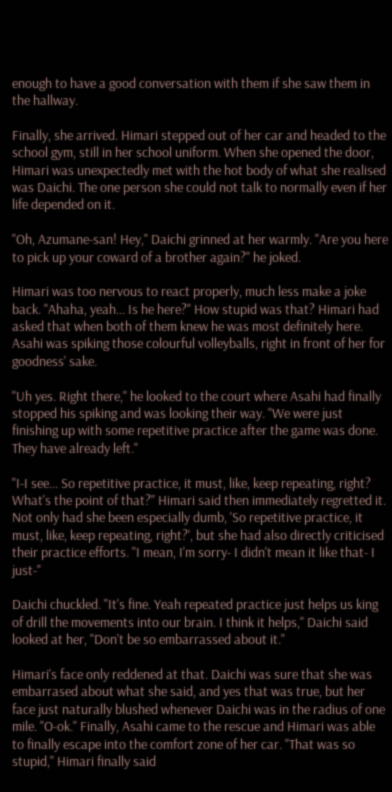enough to have a good conversation with them if she saw them in the hallway.

Finally, she arrived. Himari stepped out of her car and headed to the school gym, still in her school uniform. When she opened the door, Himari was unexpectedly met with the hot body of what she realised was Daichi. The one person she could not talk to normally even if her life depended on it.

"Oh, Azumane-san! Hey," Daichi grinned at her warmly. "Are you here to pick up your coward of a brother again?" he joked.

Himari was too nervous to react properly, much less make a joke back. "Ahaha, yeah... Is he here?" How stupid was that? Himari had asked that when both of them knew he was most definitely here. Asahi was spiking those colourful volleyballs, right in front of her for goodness' sake.

"Uh yes. Right there," he looked to the court where Asahi had finally stopped his spiking and was looking their way. "We were just finishing up with some repetitive practice after the game was done. They have already left."

"I-I see... So repetitive practice, it must, like, keep repeating, right? What's the point of that?" Himari said then immediately regretted it. Not only had she been especially dumb, 'So repetitive practice, it must, like, keep repeating, right?', but she had also directly criticised their practice efforts. "I mean, I'm sorry- I didn't mean it like that- I just-"

Daichi chuckled. "It's fine. Yeah repeated practice just helps us king of drill the movements into our brain. I think it helps," Daichi said looked at her, "Don't be so embarrassed about it."

Himari's face only reddened at that. Daichi was sure that she was embarrased about what she said, and yes that was true, but her face just naturally blushed whenever Daichi was in the radius of one mile. "O-ok." Finally, Asahi came to the rescue and Himari was able to finally escape into the comfort zone of her car. "That was so stupid," Himari finally said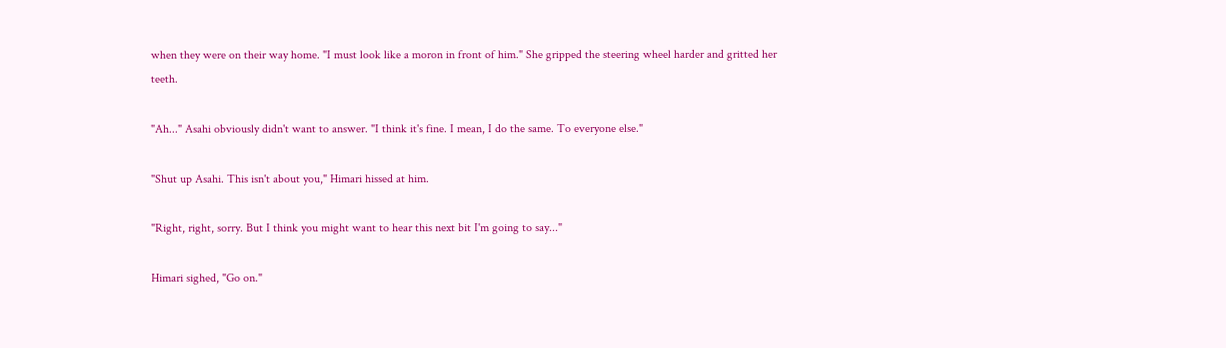when they were on their way home. "I must look like a moron in front of him." She gripped the steering wheel harder and gritted her teeth.

"Ah..." Asahi obviously didn't want to answer. "I think it's fine. I mean, I do the same. To everyone else."

"Shut up Asahi. This isn't about you," Himari hissed at him.

"Right, right, sorry. But I think you might want to hear this next bit I'm going to say..."

Himari sighed, "Go on."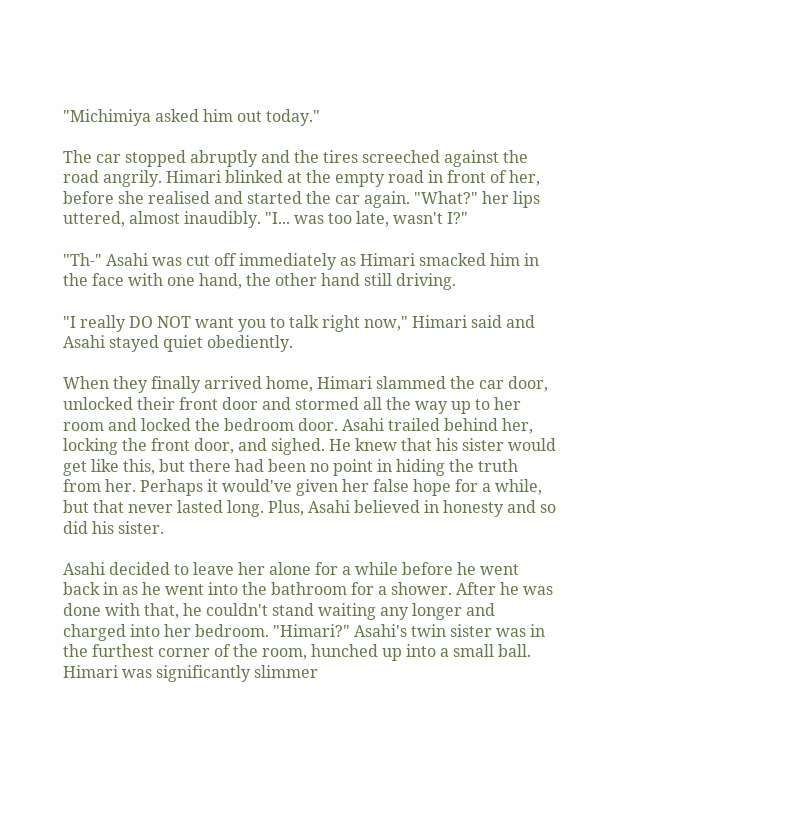"Michimiya asked him out today."

The car stopped abruptly and the tires screeched against the road angrily. Himari blinked at the empty road in front of her, before she realised and started the car again. "What?" her lips uttered, almost inaudibly. "I... was too late, wasn't I?"

"Th-" Asahi was cut off immediately as Himari smacked him in the face with one hand, the other hand still driving.

"I really DO NOT want you to talk right now," Himari said and Asahi stayed quiet obediently.

When they finally arrived home, Himari slammed the car door, unlocked their front door and stormed all the way up to her room and locked the bedroom door. Asahi trailed behind her, locking the front door, and sighed. He knew that his sister would get like this, but there had been no point in hiding the truth from her. Perhaps it would've given her false hope for a while, but that never lasted long. Plus, Asahi believed in honesty and so did his sister.

Asahi decided to leave her alone for a while before he went back in as he went into the bathroom for a shower. After he was done with that, he couldn't stand waiting any longer and charged into her bedroom. "Himari?" Asahi's twin sister was in the furthest corner of the room, hunched up into a small ball. Himari was significantly slimmer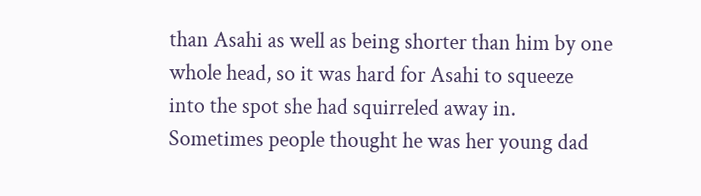than Asahi as well as being shorter than him by one whole head, so it was hard for Asahi to squeeze into the spot she had squirreled away in. Sometimes people thought he was her young dad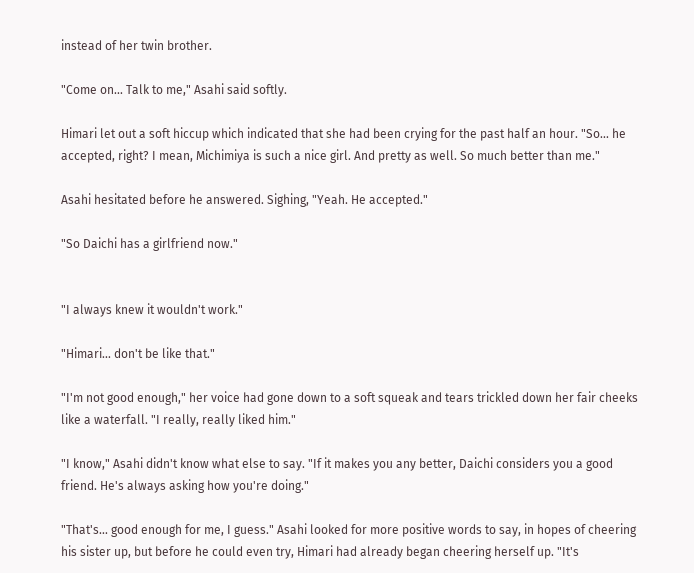instead of her twin brother.

"Come on... Talk to me," Asahi said softly.

Himari let out a soft hiccup which indicated that she had been crying for the past half an hour. "So... he accepted, right? I mean, Michimiya is such a nice girl. And pretty as well. So much better than me."

Asahi hesitated before he answered. Sighing, "Yeah. He accepted."

"So Daichi has a girlfriend now."


"I always knew it wouldn't work."

"Himari... don't be like that."

"I'm not good enough," her voice had gone down to a soft squeak and tears trickled down her fair cheeks like a waterfall. "I really, really liked him."

"I know," Asahi didn't know what else to say. "If it makes you any better, Daichi considers you a good friend. He's always asking how you're doing."

"That's... good enough for me, I guess." Asahi looked for more positive words to say, in hopes of cheering his sister up, but before he could even try, Himari had already began cheering herself up. "It's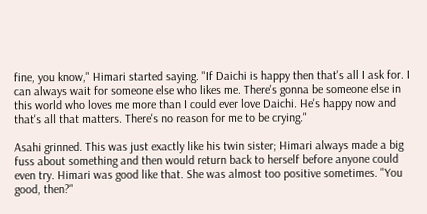fine, you know," Himari started saying. "If Daichi is happy then that's all I ask for. I can always wait for someone else who likes me. There's gonna be someone else in this world who loves me more than I could ever love Daichi. He's happy now and that's all that matters. There's no reason for me to be crying."

Asahi grinned. This was just exactly like his twin sister; Himari always made a big fuss about something and then would return back to herself before anyone could even try. Himari was good like that. She was almost too positive sometimes. "You good, then?"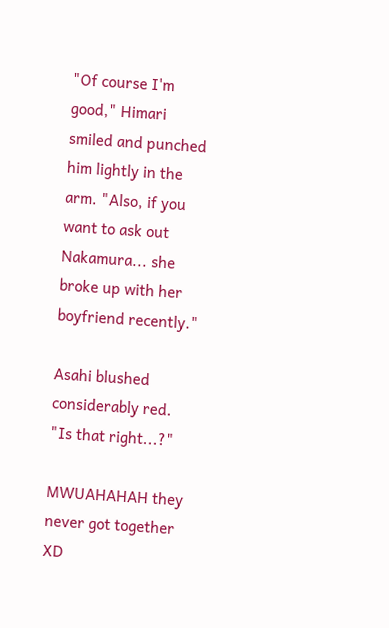"Of course I'm good," Himari smiled and punched him lightly in the arm. "Also, if you want to ask out Nakamura... she broke up with her boyfriend recently."

Asahi blushed considerably red. "Is that right...?"

MWUAHAHAH they never got together XD